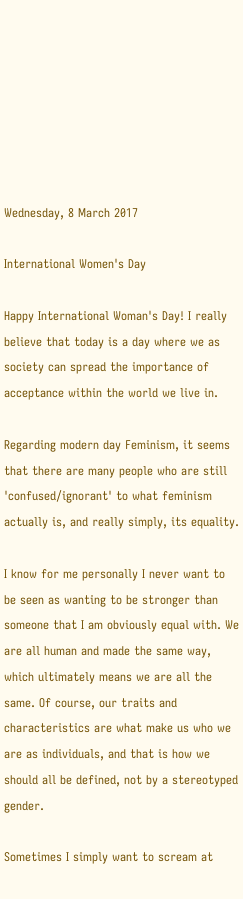Wednesday, 8 March 2017

International Women's Day

Happy International Woman's Day! I really believe that today is a day where we as society can spread the importance of acceptance within the world we live in.

Regarding modern day Feminism, it seems that there are many people who are still 'confused/ignorant' to what feminism actually is, and really simply, its equality.

I know for me personally I never want to be seen as wanting to be stronger than someone that I am obviously equal with. We are all human and made the same way, which ultimately means we are all the same. Of course, our traits and characteristics are what make us who we are as individuals, and that is how we should all be defined, not by a stereotyped gender.

Sometimes I simply want to scream at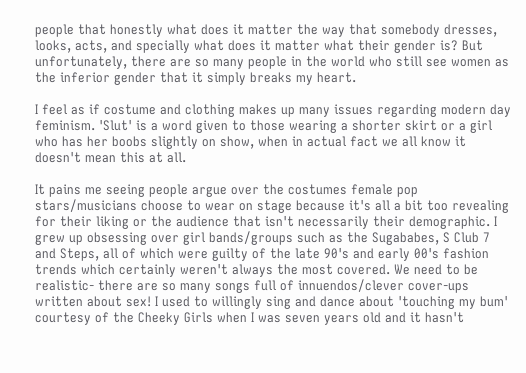people that honestly what does it matter the way that somebody dresses, looks, acts, and specially what does it matter what their gender is? But unfortunately, there are so many people in the world who still see women as the inferior gender that it simply breaks my heart.

I feel as if costume and clothing makes up many issues regarding modern day feminism. 'Slut' is a word given to those wearing a shorter skirt or a girl who has her boobs slightly on show, when in actual fact we all know it doesn't mean this at all.

It pains me seeing people argue over the costumes female pop stars/musicians choose to wear on stage because it's all a bit too revealing for their liking or the audience that isn't necessarily their demographic. I grew up obsessing over girl bands/groups such as the Sugababes, S Club 7 and Steps, all of which were guilty of the late 90's and early 00's fashion trends which certainly weren't always the most covered. We need to be realistic- there are so many songs full of innuendos/clever cover-ups written about sex! I used to willingly sing and dance about 'touching my bum' courtesy of the Cheeky Girls when I was seven years old and it hasn't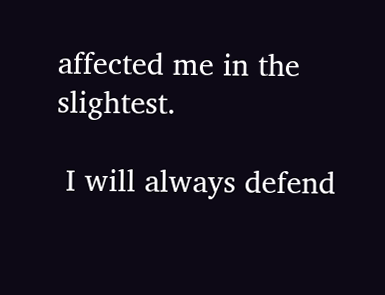affected me in the slightest.

 I will always defend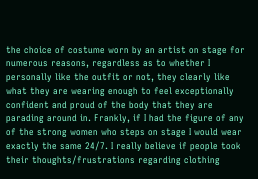the choice of costume worn by an artist on stage for numerous reasons, regardless as to whether I personally like the outfit or not, they clearly like what they are wearing enough to feel exceptionally confident and proud of the body that they are parading around in. Frankly, if I had the figure of any of the strong women who steps on stage I would wear exactly the same 24/7. I really believe if people took their thoughts/frustrations regarding clothing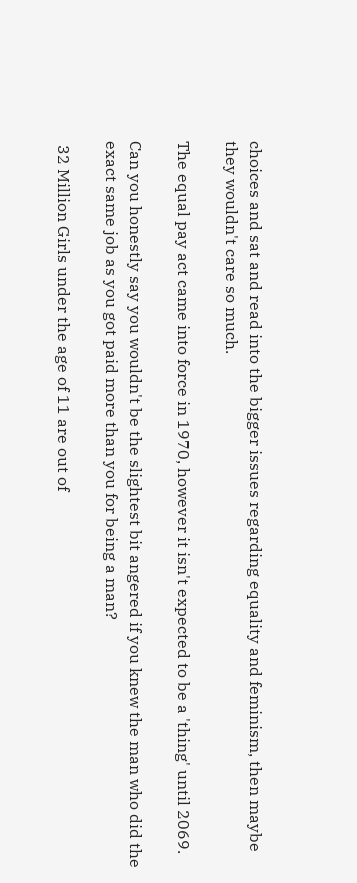choices and sat and read into the bigger issues regarding equality and feminism, then maybe they wouldn't care so much.

The equal pay act came into force in 1970, however it isn't expected to be a 'thing' until 2069.

Can you honestly say you wouldn't be the slightest bit angered if you knew the man who did the exact same job as you got paid more than you for being a man?

 32 Million Girls under the age of 11 are out of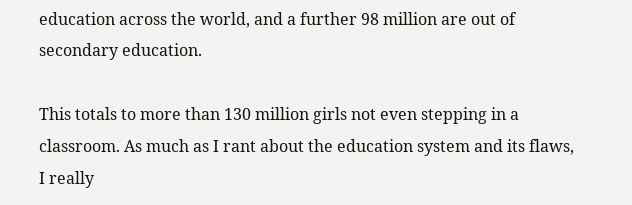education across the world, and a further 98 million are out of secondary education.

This totals to more than 130 million girls not even stepping in a classroom. As much as I rant about the education system and its flaws, I really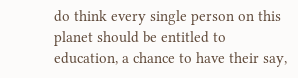do think every single person on this planet should be entitled to education, a chance to have their say,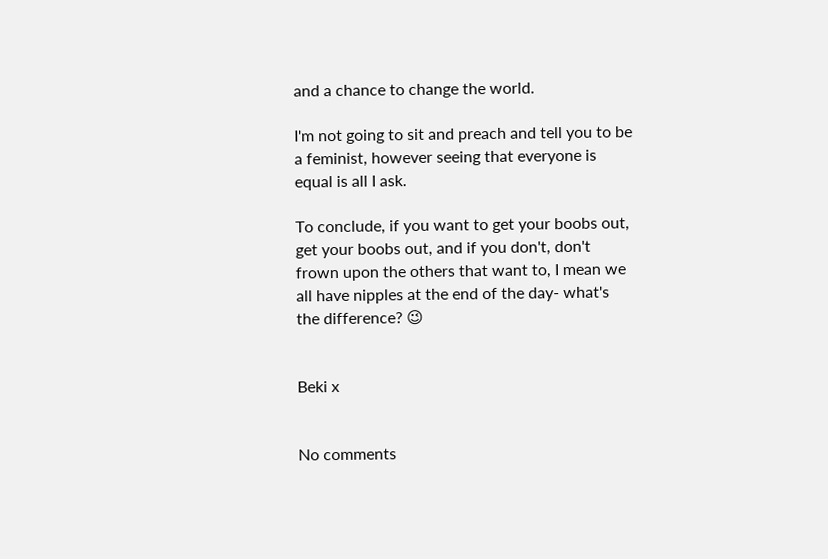and a chance to change the world.

I'm not going to sit and preach and tell you to be a feminist, however seeing that everyone is equal is all I ask.

To conclude, if you want to get your boobs out, get your boobs out, and if you don't, don't frown upon the others that want to, I mean we all have nipples at the end of the day- what's the difference? 😉


Beki x


No comments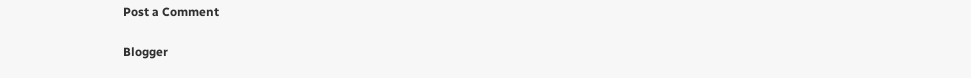Post a Comment

Blogger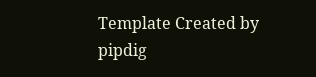Template Created by pipdig